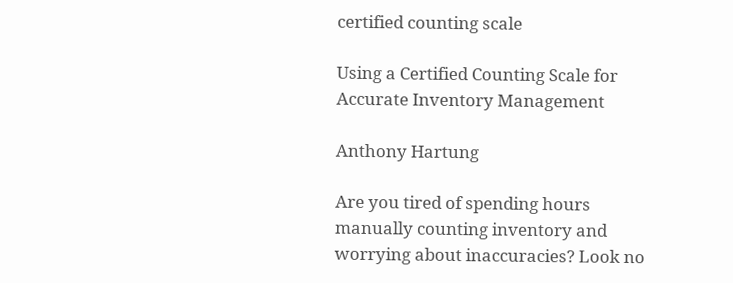certified counting scale

Using a Certified Counting Scale for Accurate Inventory Management

Anthony Hartung

Are you tired of spending hours manually counting inventory and worrying about inaccuracies? Look no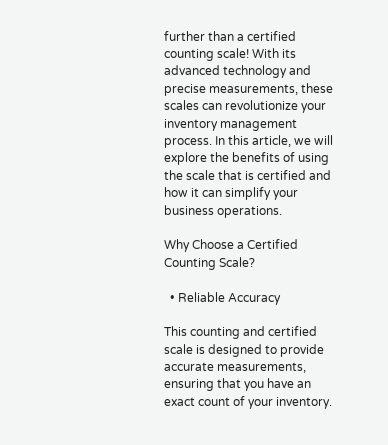further than a certified counting scale! With its advanced technology and precise measurements, these scales can revolutionize your inventory management process. In this article, we will explore the benefits of using the scale that is certified and how it can simplify your business operations.

Why Choose a Certified Counting Scale?

  • Reliable Accuracy

This counting and certified scale is designed to provide accurate measurements, ensuring that you have an exact count of your inventory.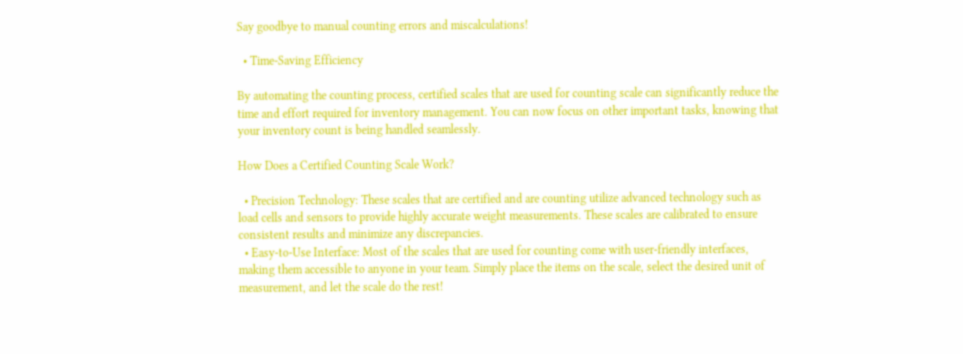Say goodbye to manual counting errors and miscalculations!

  • Time-Saving Efficiency

By automating the counting process, certified scales that are used for counting scale can significantly reduce the time and effort required for inventory management. You can now focus on other important tasks, knowing that your inventory count is being handled seamlessly.

How Does a Certified Counting Scale Work?

  • Precision Technology: These scales that are certified and are counting utilize advanced technology such as load cells and sensors to provide highly accurate weight measurements. These scales are calibrated to ensure consistent results and minimize any discrepancies.
  • Easy-to-Use Interface: Most of the scales that are used for counting come with user-friendly interfaces, making them accessible to anyone in your team. Simply place the items on the scale, select the desired unit of measurement, and let the scale do the rest!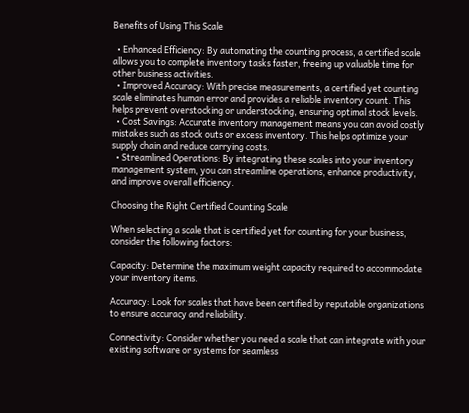Benefits of Using This Scale

  • Enhanced Efficiency: By automating the counting process, a certified scale allows you to complete inventory tasks faster, freeing up valuable time for other business activities.
  • Improved Accuracy: With precise measurements, a certified yet counting scale eliminates human error and provides a reliable inventory count. This helps prevent overstocking or understocking, ensuring optimal stock levels.
  • Cost Savings: Accurate inventory management means you can avoid costly mistakes such as stock outs or excess inventory. This helps optimize your supply chain and reduce carrying costs.
  • Streamlined Operations: By integrating these scales into your inventory management system, you can streamline operations, enhance productivity, and improve overall efficiency.

Choosing the Right Certified Counting Scale

When selecting a scale that is certified yet for counting for your business, consider the following factors:

Capacity: Determine the maximum weight capacity required to accommodate your inventory items.

Accuracy: Look for scales that have been certified by reputable organizations to ensure accuracy and reliability.

Connectivity: Consider whether you need a scale that can integrate with your existing software or systems for seamless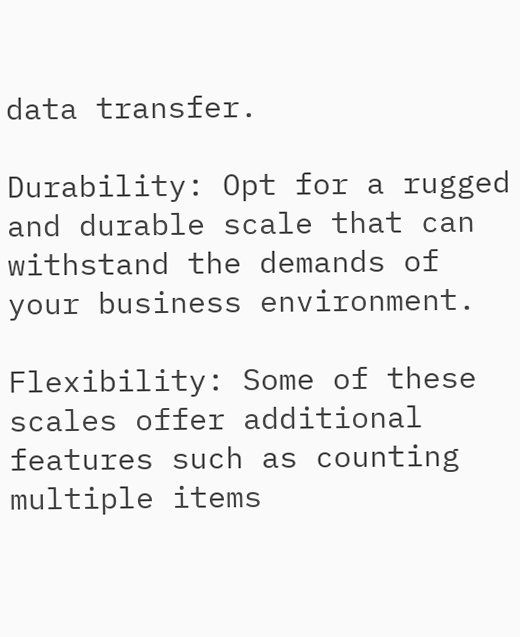data transfer.

Durability: Opt for a rugged and durable scale that can withstand the demands of your business environment.

Flexibility: Some of these scales offer additional features such as counting multiple items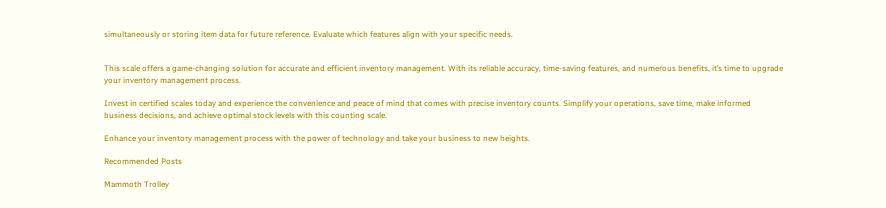simultaneously or storing item data for future reference. Evaluate which features align with your specific needs.


This scale offers a game-changing solution for accurate and efficient inventory management. With its reliable accuracy, time-saving features, and numerous benefits, it’s time to upgrade your inventory management process.

Invest in certified scales today and experience the convenience and peace of mind that comes with precise inventory counts. Simplify your operations, save time, make informed business decisions, and achieve optimal stock levels with this counting scale.

Enhance your inventory management process with the power of technology and take your business to new heights.

Recommended Posts

Mammoth Trolley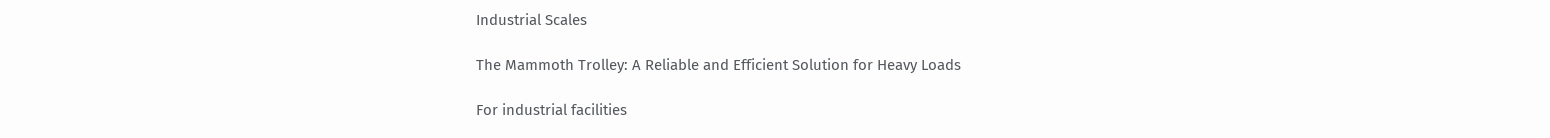Industrial Scales

The Mammoth Trolley: A Reliable and Efficient Solution for Heavy Loads

For industrial facilities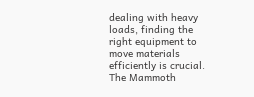dealing with heavy loads, finding the right equipment to move materials efficiently is crucial. The Mammoth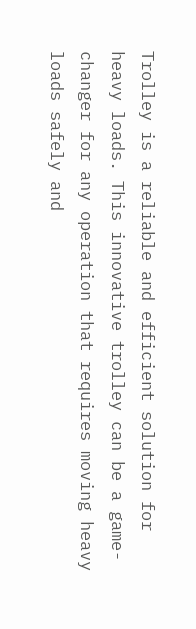Trolley is a reliable and efficient solution for heavy loads. This innovative trolley can be a game-changer for any operation that requires moving heavy loads safely and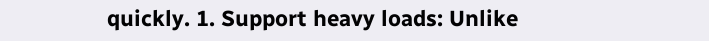quickly. 1. Support heavy loads: Unlike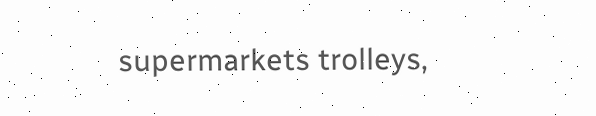supermarkets trolleys,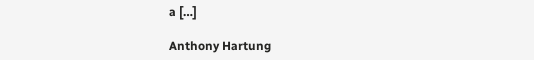a […]

Anthony Hartung